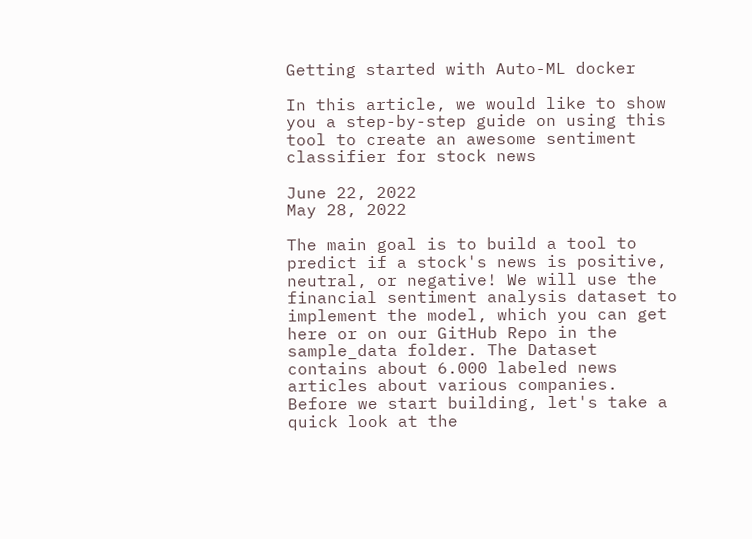Getting started with Auto-ML docker

In this article, we would like to show you a step-by-step guide on using this tool to create an awesome sentiment classifier for stock news

June 22, 2022
May 28, 2022

The main goal is to build a tool to predict if a stock's news is positive, neutral, or negative! We will use the financial sentiment analysis dataset to implement the model, which you can get here or on our GitHub Repo in the sample_data folder. The Dataset contains about 6.000 labeled news articles about various companies. Before we start building, let's take a quick look at the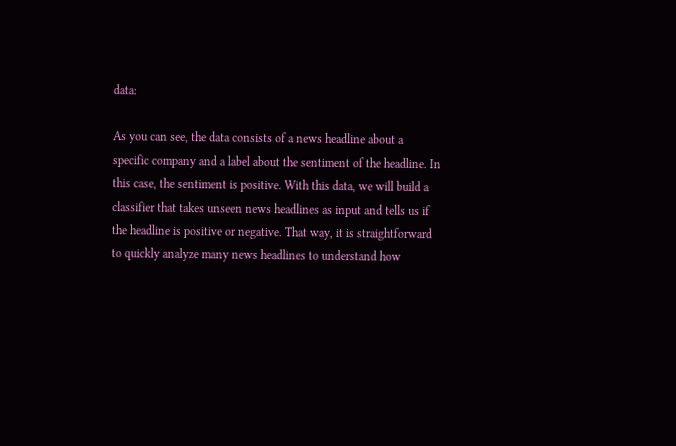data:

As you can see, the data consists of a news headline about a specific company and a label about the sentiment of the headline. In this case, the sentiment is positive. With this data, we will build a classifier that takes unseen news headlines as input and tells us if the headline is positive or negative. That way, it is straightforward to quickly analyze many news headlines to understand how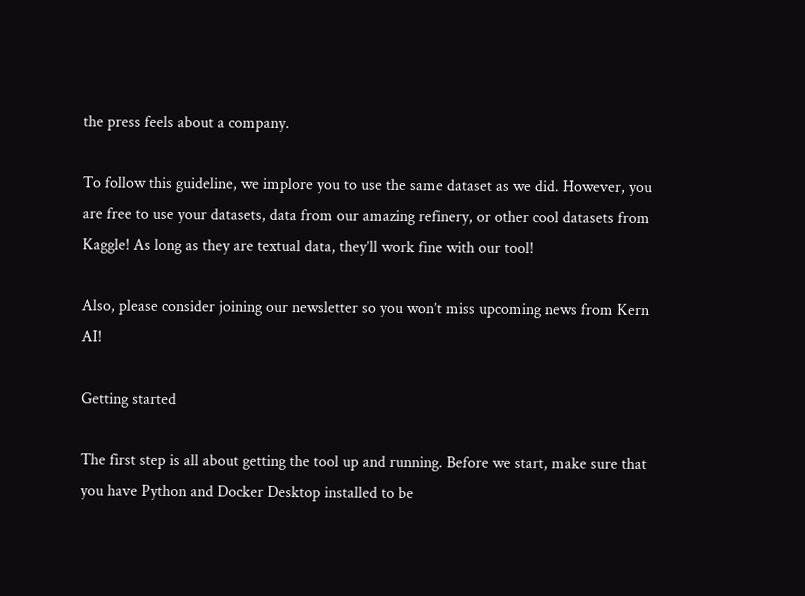the press feels about a company.

To follow this guideline, we implore you to use the same dataset as we did. However, you are free to use your datasets, data from our amazing refinery, or other cool datasets from Kaggle! As long as they are textual data, they’ll work fine with our tool!

Also, please consider joining our newsletter so you won’t miss upcoming news from Kern AI!

Getting started

The first step is all about getting the tool up and running. Before we start, make sure that you have Python and Docker Desktop installed to be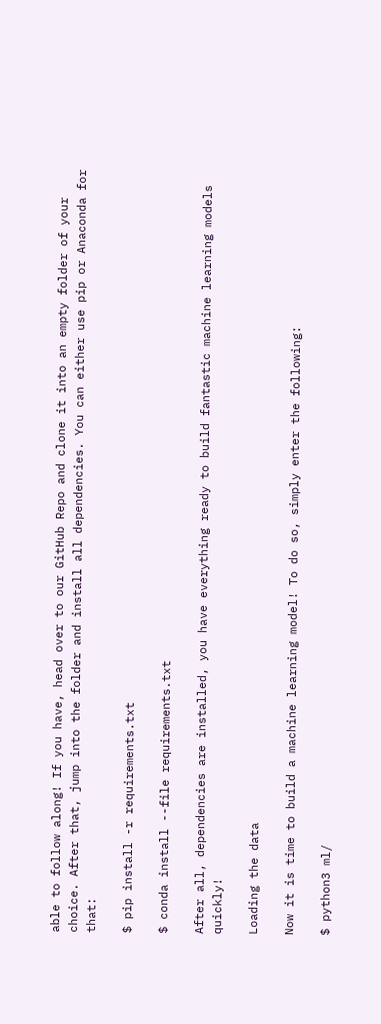able to follow along! If you have, head over to our GitHub Repo and clone it into an empty folder of your choice. After that, jump into the folder and install all dependencies. You can either use pip or Anaconda for that:

$ pip install -r requirements.txt

$ conda install --file requirements.txt

After all, dependencies are installed, you have everything ready to build fantastic machine learning models quickly!

Loading the data

Now it is time to build a machine learning model! To do so, simply enter the following:

$ python3 ml/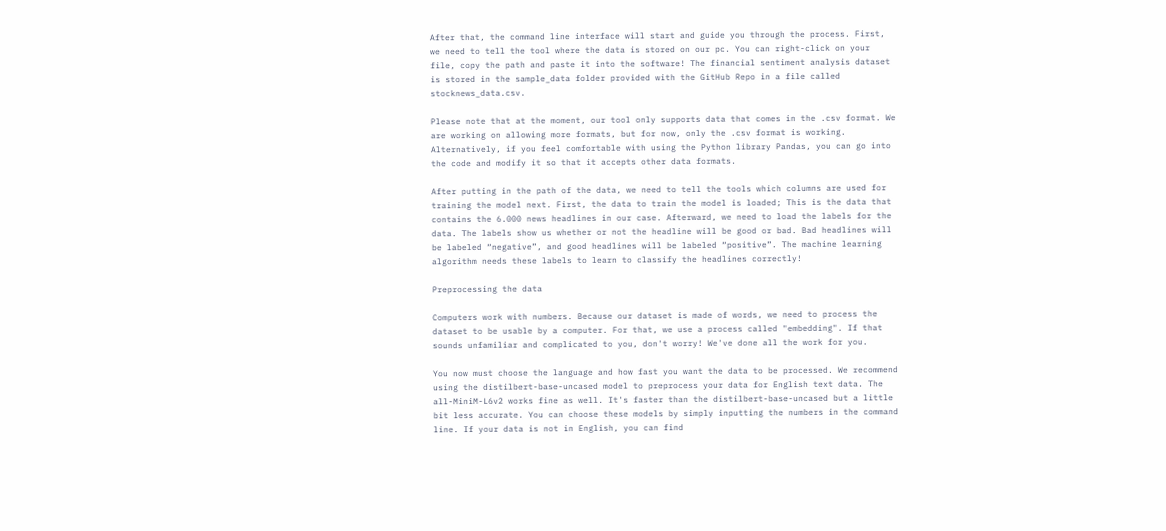After that, the command line interface will start and guide you through the process. First, we need to tell the tool where the data is stored on our pc. You can right-click on your file, copy the path and paste it into the software! The financial sentiment analysis dataset is stored in the sample_data folder provided with the GitHub Repo in a file called stocknews_data.csv.

Please note that at the moment, our tool only supports data that comes in the .csv format. We are working on allowing more formats, but for now, only the .csv format is working. Alternatively, if you feel comfortable with using the Python library Pandas, you can go into the code and modify it so that it accepts other data formats.

After putting in the path of the data, we need to tell the tools which columns are used for training the model next. First, the data to train the model is loaded; This is the data that contains the 6.000 news headlines in our case. Afterward, we need to load the labels for the data. The labels show us whether or not the headline will be good or bad. Bad headlines will be labeled “negative”, and good headlines will be labeled “positive”. The machine learning algorithm needs these labels to learn to classify the headlines correctly!

Preprocessing the data

Computers work with numbers. Because our dataset is made of words, we need to process the dataset to be usable by a computer. For that, we use a process called "embedding". If that sounds unfamiliar and complicated to you, don't worry! We've done all the work for you.

You now must choose the language and how fast you want the data to be processed. We recommend using the distilbert-base-uncased model to preprocess your data for English text data. The all-MiniM-L6v2 works fine as well. It's faster than the distilbert-base-uncased but a little bit less accurate. You can choose these models by simply inputting the numbers in the command line. If your data is not in English, you can find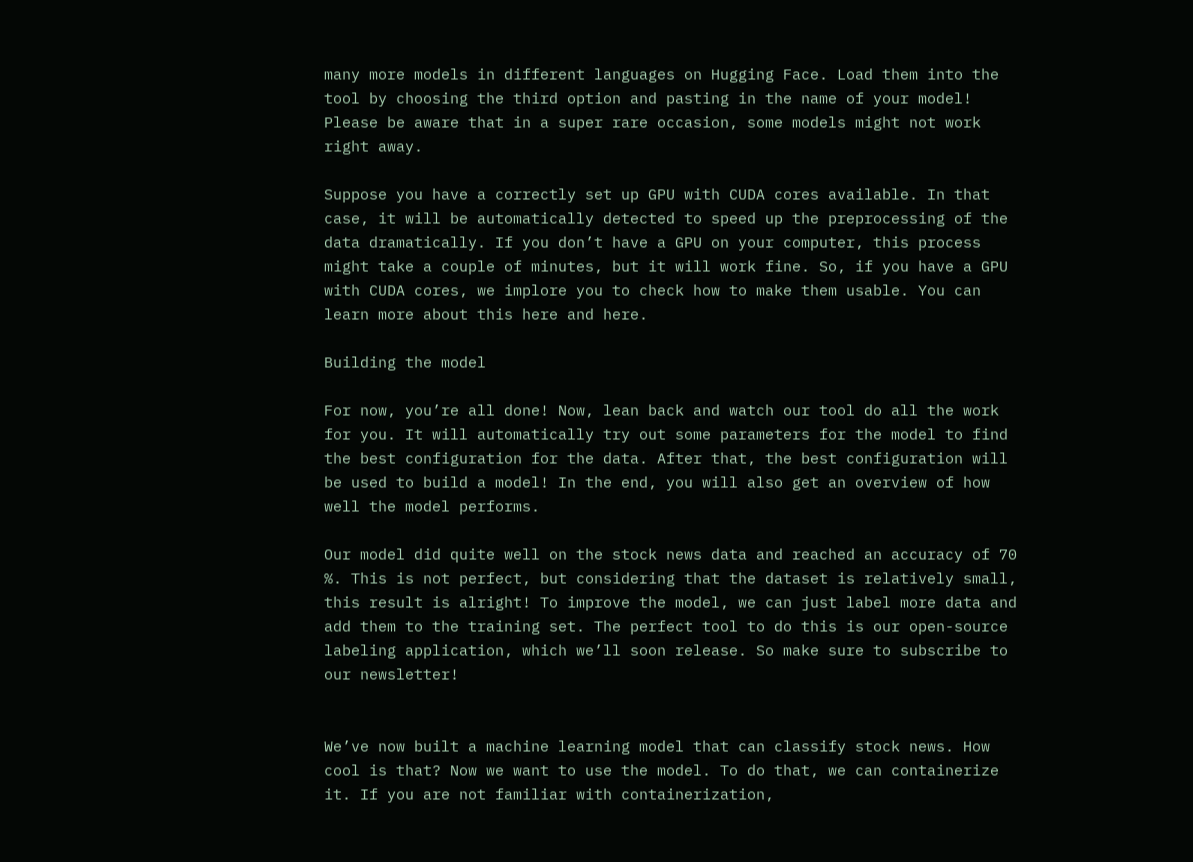many more models in different languages on Hugging Face. Load them into the tool by choosing the third option and pasting in the name of your model! Please be aware that in a super rare occasion, some models might not work right away.

Suppose you have a correctly set up GPU with CUDA cores available. In that case, it will be automatically detected to speed up the preprocessing of the data dramatically. If you don’t have a GPU on your computer, this process might take a couple of minutes, but it will work fine. So, if you have a GPU with CUDA cores, we implore you to check how to make them usable. You can learn more about this here and here.

Building the model

For now, you’re all done! Now, lean back and watch our tool do all the work for you. It will automatically try out some parameters for the model to find the best configuration for the data. After that, the best configuration will be used to build a model! In the end, you will also get an overview of how well the model performs.

Our model did quite well on the stock news data and reached an accuracy of 70 %. This is not perfect, but considering that the dataset is relatively small, this result is alright! To improve the model, we can just label more data and add them to the training set. The perfect tool to do this is our open-source labeling application, which we’ll soon release. So make sure to subscribe to our newsletter!


We’ve now built a machine learning model that can classify stock news. How cool is that? Now we want to use the model. To do that, we can containerize it. If you are not familiar with containerization,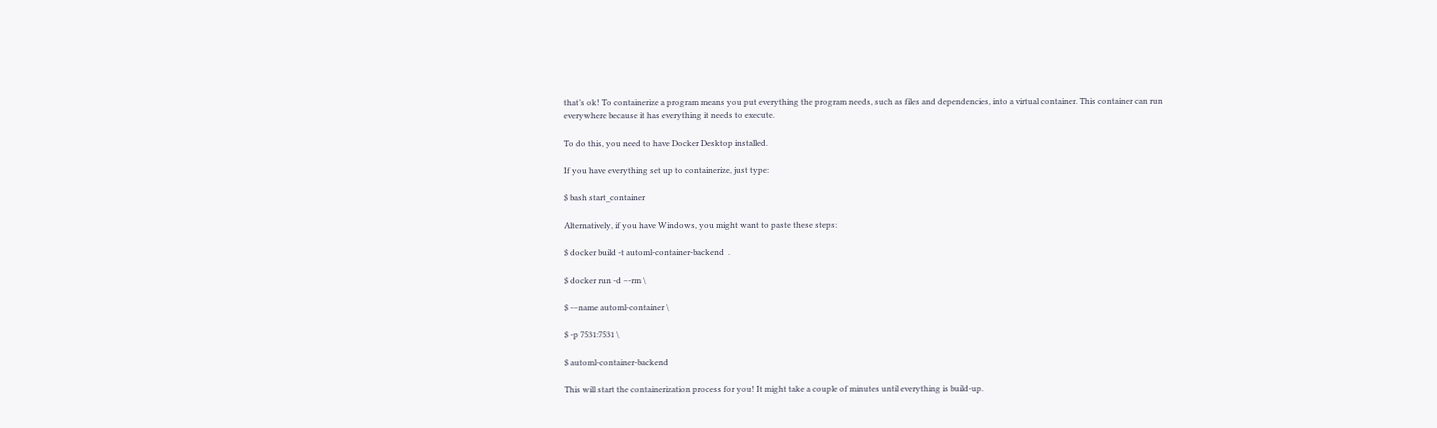that’s ok! To containerize a program means you put everything the program needs, such as files and dependencies, into a virtual container. This container can run everywhere because it has everything it needs to execute.

To do this, you need to have Docker Desktop installed.

If you have everything set up to containerize, just type:

$ bash start_container

Alternatively, if you have Windows, you might want to paste these steps:

$ docker build -t automl-container-backend  .

$ docker run -d –-rm \

$ -–name automl-container \

$ -p 7531:7531 \

$ automl-container-backend

This will start the containerization process for you! It might take a couple of minutes until everything is build-up.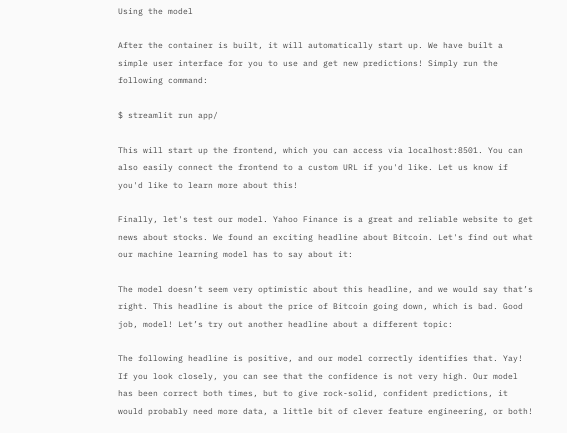Using the model

After the container is built, it will automatically start up. We have built a simple user interface for you to use and get new predictions! Simply run the following command:

$ streamlit run app/

This will start up the frontend, which you can access via localhost:8501. You can also easily connect the frontend to a custom URL if you'd like. Let us know if you'd like to learn more about this!

Finally, let's test our model. Yahoo Finance is a great and reliable website to get news about stocks. We found an exciting headline about Bitcoin. Let's find out what our machine learning model has to say about it:

The model doesn’t seem very optimistic about this headline, and we would say that’s right. This headline is about the price of Bitcoin going down, which is bad. Good job, model! Let’s try out another headline about a different topic:

The following headline is positive, and our model correctly identifies that. Yay! If you look closely, you can see that the confidence is not very high. Our model has been correct both times, but to give rock-solid, confident predictions, it would probably need more data, a little bit of clever feature engineering, or both!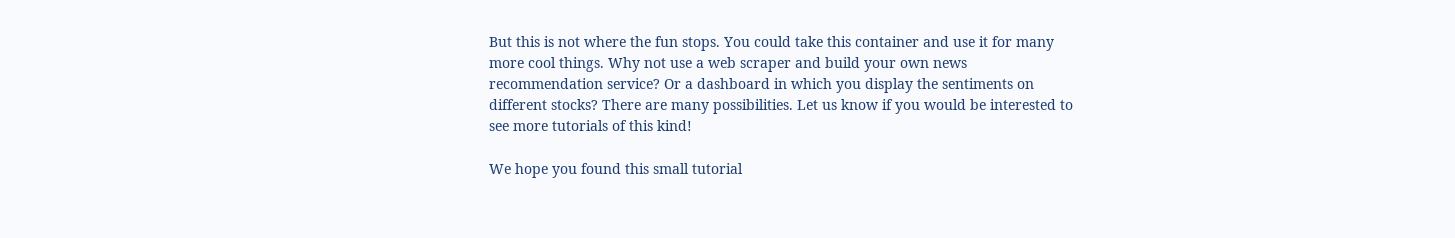But this is not where the fun stops. You could take this container and use it for many more cool things. Why not use a web scraper and build your own news recommendation service? Or a dashboard in which you display the sentiments on different stocks? There are many possibilities. Let us know if you would be interested to see more tutorials of this kind!

We hope you found this small tutorial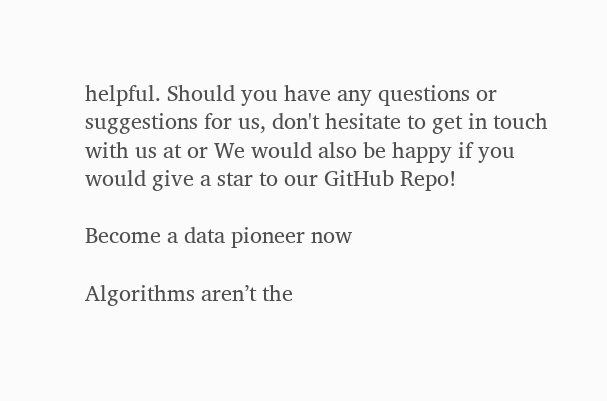helpful. Should you have any questions or suggestions for us, don't hesitate to get in touch with us at or We would also be happy if you would give a star to our GitHub Repo!

Become a data pioneer now

Algorithms aren’t the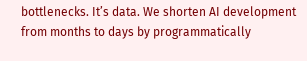bottlenecks. It’s data. We shorten AI development from months to days by programmatically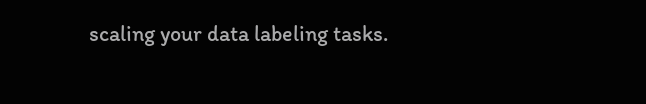scaling your data labeling tasks.